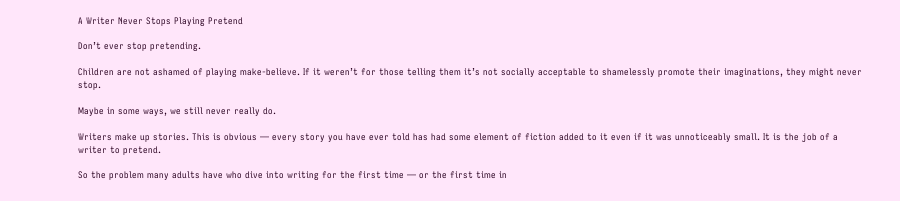A Writer Never Stops Playing Pretend

Don’t ever stop pretending.

Children are not ashamed of playing make-believe. If it weren’t for those telling them it’s not socially acceptable to shamelessly promote their imaginations, they might never stop.

Maybe in some ways, we still never really do.

Writers make up stories. This is obvious — every story you have ever told has had some element of fiction added to it even if it was unnoticeably small. It is the job of a writer to pretend.

So the problem many adults have who dive into writing for the first time — or the first time in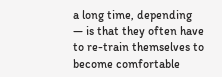a long time, depending — is that they often have to re-train themselves to become comfortable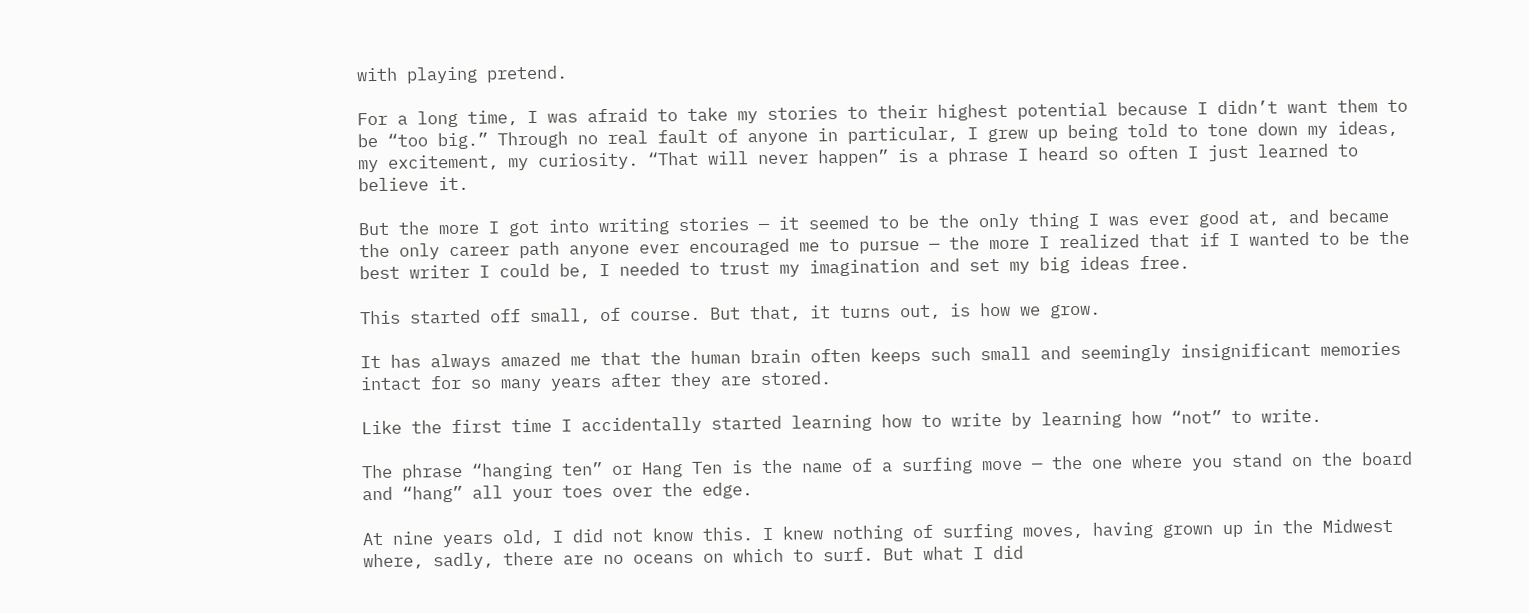with playing pretend.

For a long time, I was afraid to take my stories to their highest potential because I didn’t want them to be “too big.” Through no real fault of anyone in particular, I grew up being told to tone down my ideas, my excitement, my curiosity. “That will never happen” is a phrase I heard so often I just learned to believe it.

But the more I got into writing stories — it seemed to be the only thing I was ever good at, and became the only career path anyone ever encouraged me to pursue — the more I realized that if I wanted to be the best writer I could be, I needed to trust my imagination and set my big ideas free.

This started off small, of course. But that, it turns out, is how we grow.

It has always amazed me that the human brain often keeps such small and seemingly insignificant memories intact for so many years after they are stored.

Like the first time I accidentally started learning how to write by learning how “not” to write.

The phrase “hanging ten” or Hang Ten is the name of a surfing move — the one where you stand on the board and “hang” all your toes over the edge.

At nine years old, I did not know this. I knew nothing of surfing moves, having grown up in the Midwest where, sadly, there are no oceans on which to surf. But what I did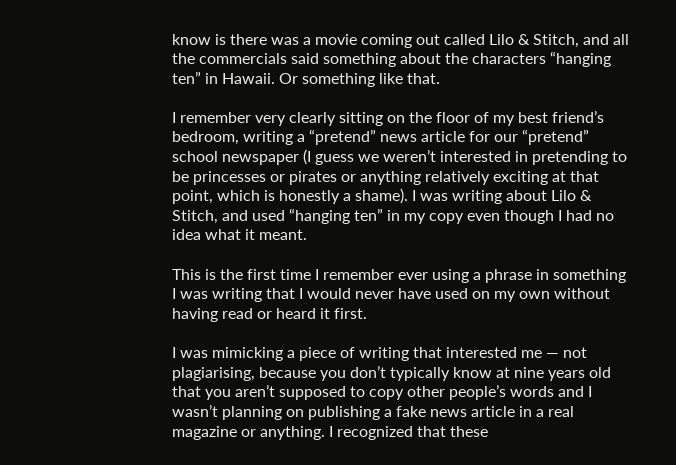know is there was a movie coming out called Lilo & Stitch, and all the commercials said something about the characters “hanging ten” in Hawaii. Or something like that.

I remember very clearly sitting on the floor of my best friend’s bedroom, writing a “pretend” news article for our “pretend” school newspaper (I guess we weren’t interested in pretending to be princesses or pirates or anything relatively exciting at that point, which is honestly a shame). I was writing about Lilo & Stitch, and used “hanging ten” in my copy even though I had no idea what it meant.

This is the first time I remember ever using a phrase in something I was writing that I would never have used on my own without having read or heard it first.

I was mimicking a piece of writing that interested me — not plagiarising, because you don’t typically know at nine years old that you aren’t supposed to copy other people’s words and I wasn’t planning on publishing a fake news article in a real magazine or anything. I recognized that these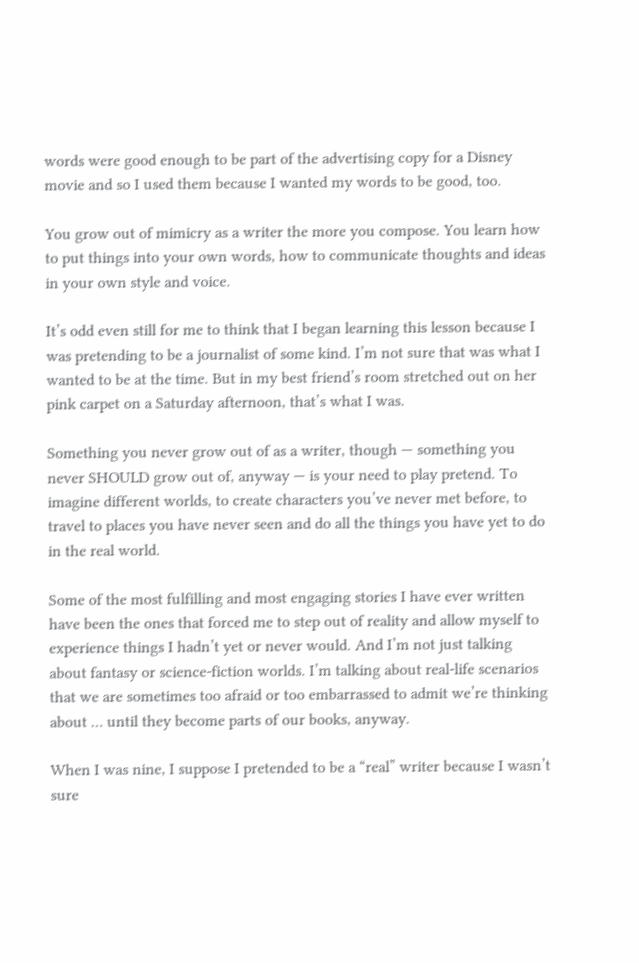words were good enough to be part of the advertising copy for a Disney movie and so I used them because I wanted my words to be good, too.

You grow out of mimicry as a writer the more you compose. You learn how to put things into your own words, how to communicate thoughts and ideas in your own style and voice.

It’s odd even still for me to think that I began learning this lesson because I was pretending to be a journalist of some kind. I’m not sure that was what I wanted to be at the time. But in my best friend’s room stretched out on her pink carpet on a Saturday afternoon, that’s what I was.

Something you never grow out of as a writer, though — something you never SHOULD grow out of, anyway — is your need to play pretend. To imagine different worlds, to create characters you’ve never met before, to travel to places you have never seen and do all the things you have yet to do in the real world.

Some of the most fulfilling and most engaging stories I have ever written have been the ones that forced me to step out of reality and allow myself to experience things I hadn’t yet or never would. And I’m not just talking about fantasy or science-fiction worlds. I’m talking about real-life scenarios that we are sometimes too afraid or too embarrassed to admit we’re thinking about … until they become parts of our books, anyway.

When I was nine, I suppose I pretended to be a “real” writer because I wasn’t sure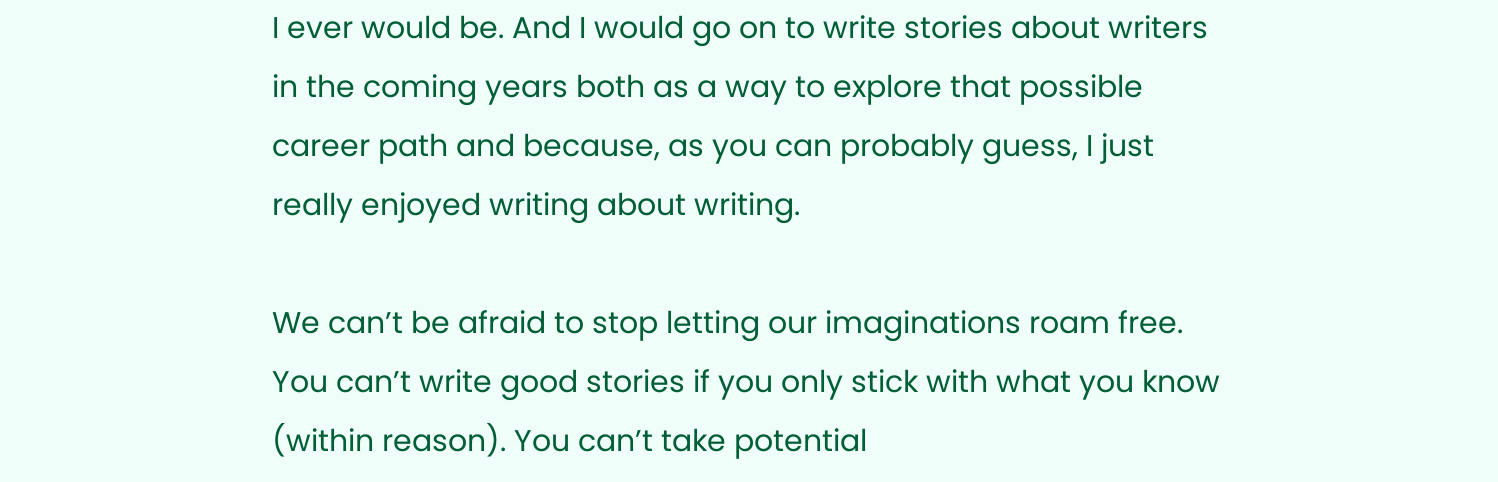I ever would be. And I would go on to write stories about writers in the coming years both as a way to explore that possible career path and because, as you can probably guess, I just really enjoyed writing about writing.

We can’t be afraid to stop letting our imaginations roam free. You can’t write good stories if you only stick with what you know (within reason). You can’t take potential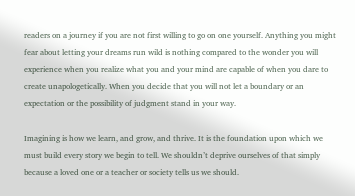readers on a journey if you are not first willing to go on one yourself. Anything you might fear about letting your dreams run wild is nothing compared to the wonder you will experience when you realize what you and your mind are capable of when you dare to create unapologetically. When you decide that you will not let a boundary or an expectation or the possibility of judgment stand in your way.

Imagining is how we learn, and grow, and thrive. It is the foundation upon which we must build every story we begin to tell. We shouldn’t deprive ourselves of that simply because a loved one or a teacher or society tells us we should.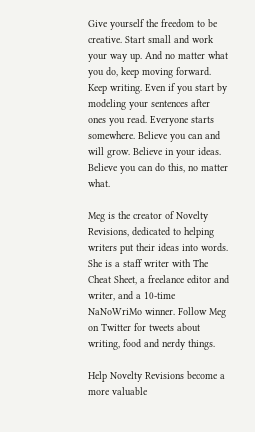Give yourself the freedom to be creative. Start small and work your way up. And no matter what you do, keep moving forward. Keep writing. Even if you start by modeling your sentences after ones you read. Everyone starts somewhere. Believe you can and will grow. Believe in your ideas. Believe you can do this, no matter what.

Meg is the creator of Novelty Revisions, dedicated to helping writers put their ideas into words. She is a staff writer with The Cheat Sheet, a freelance editor and writer, and a 10-time NaNoWriMo winner. Follow Meg on Twitter for tweets about writing, food and nerdy things.

Help Novelty Revisions become a more valuable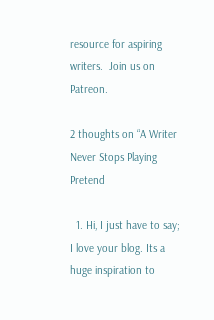resource for aspiring writers.  Join us on Patreon.

2 thoughts on “A Writer Never Stops Playing Pretend

  1. Hi, I just have to say; I love your blog. Its a huge inspiration to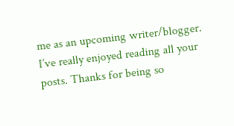me as an upcoming writer/blogger. I’ve really enjoyed reading all your posts. Thanks for being so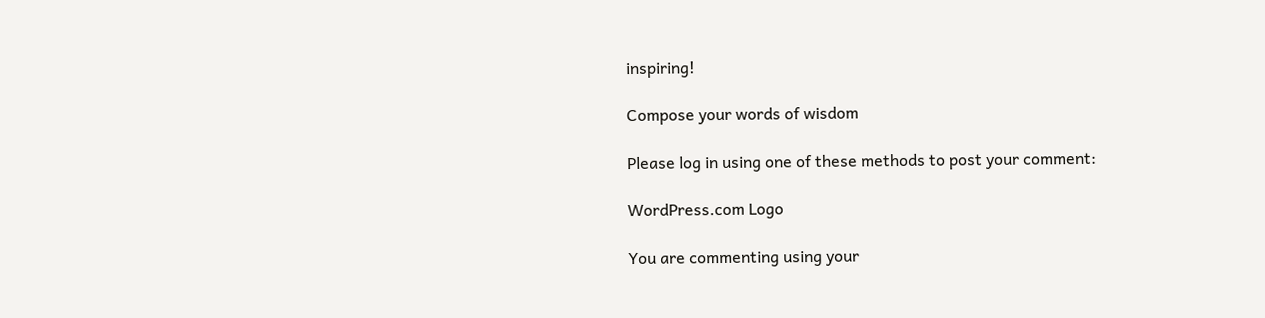inspiring!

Compose your words of wisdom

Please log in using one of these methods to post your comment:

WordPress.com Logo

You are commenting using your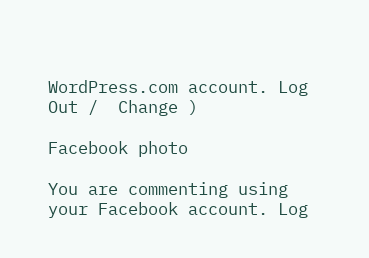WordPress.com account. Log Out /  Change )

Facebook photo

You are commenting using your Facebook account. Log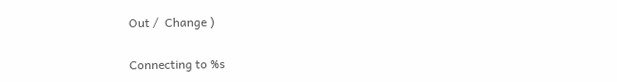Out /  Change )

Connecting to %s